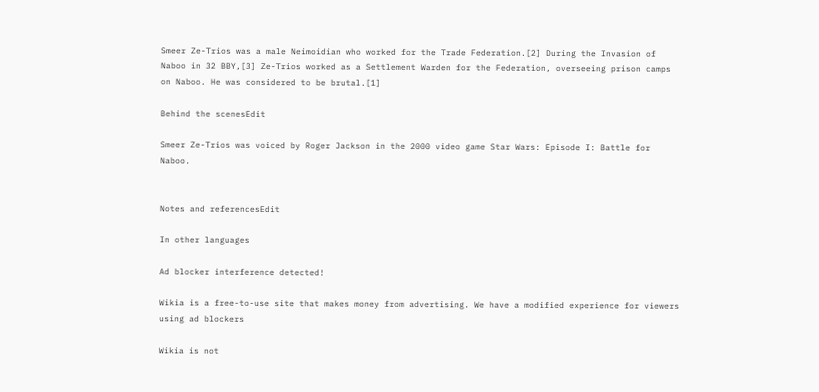Smeer Ze-Trios was a male Neimoidian who worked for the Trade Federation.[2] During the Invasion of Naboo in 32 BBY,[3] Ze-Trios worked as a Settlement Warden for the Federation, overseeing prison camps on Naboo. He was considered to be brutal.[1]

Behind the scenesEdit

Smeer Ze-Trios was voiced by Roger Jackson in the 2000 video game Star Wars: Episode I: Battle for Naboo.


Notes and referencesEdit

In other languages

Ad blocker interference detected!

Wikia is a free-to-use site that makes money from advertising. We have a modified experience for viewers using ad blockers

Wikia is not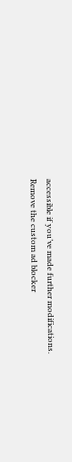accessible if you’ve made further modifications. Remove the custom ad blocker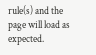rule(s) and the page will load as expected.